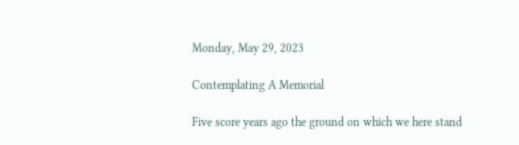Monday, May 29, 2023

Contemplating A Memorial

Five score years ago the ground on which we here stand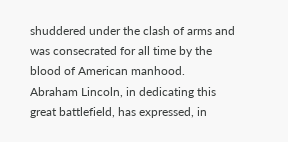shuddered under the clash of arms and was consecrated for all time by the blood of American manhood.  Abraham Lincoln, in dedicating this great battlefield, has expressed, in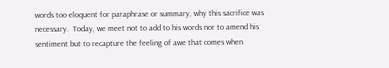words too eloquent for paraphrase or summary, why this sacrifice was necessary.  Today, we meet not to add to his words nor to amend his sentiment but to recapture the feeling of awe that comes when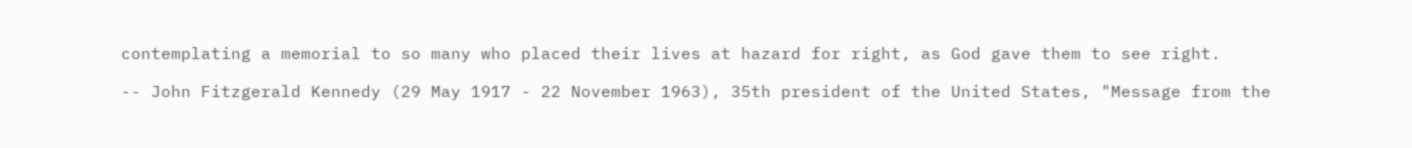contemplating a memorial to so many who placed their lives at hazard for right, as God gave them to see right.

-- John Fitzgerald Kennedy (29 May 1917 - 22 November 1963), 35th president of the United States, "Message from the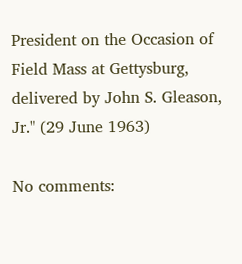President on the Occasion of Field Mass at Gettysburg, delivered by John S. Gleason, Jr." (29 June 1963)

No comments: